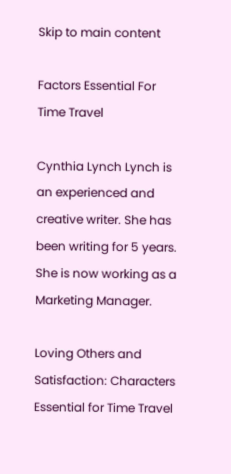Skip to main content

Factors Essential For Time Travel

Cynthia Lynch Lynch is an experienced and creative writer. She has been writing for 5 years. She is now working as a Marketing Manager.

Loving Others and Satisfaction: Characters Essential for Time Travel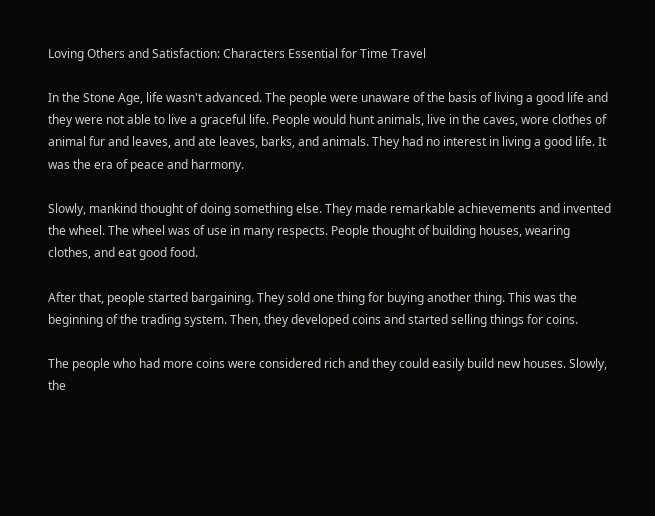Loving Others and Satisfaction: Characters Essential for Time Travel

In the Stone Age, life wasn't advanced. The people were unaware of the basis of living a good life and they were not able to live a graceful life. People would hunt animals, live in the caves, wore clothes of animal fur and leaves, and ate leaves, barks, and animals. They had no interest in living a good life. It was the era of peace and harmony.

Slowly, mankind thought of doing something else. They made remarkable achievements and invented the wheel. The wheel was of use in many respects. People thought of building houses, wearing clothes, and eat good food.

After that, people started bargaining. They sold one thing for buying another thing. This was the beginning of the trading system. Then, they developed coins and started selling things for coins.

The people who had more coins were considered rich and they could easily build new houses. Slowly, the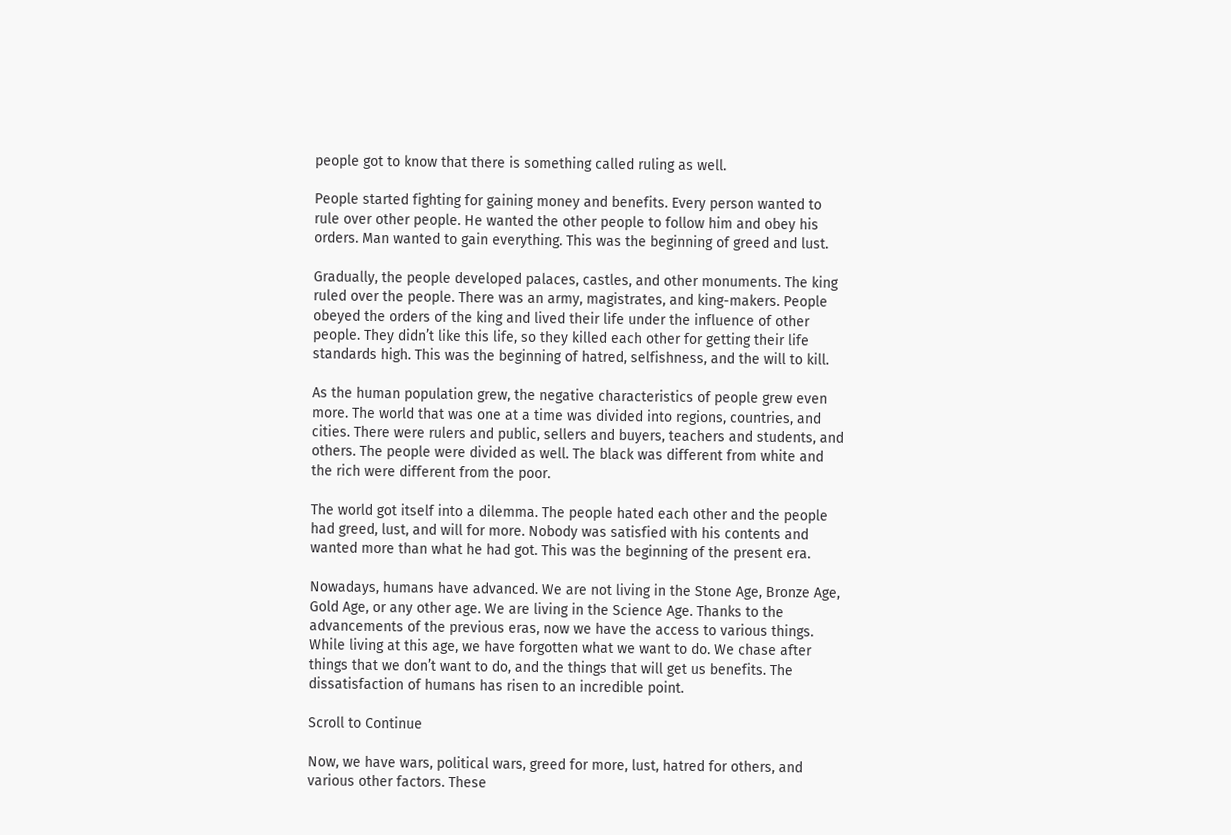people got to know that there is something called ruling as well.

People started fighting for gaining money and benefits. Every person wanted to rule over other people. He wanted the other people to follow him and obey his orders. Man wanted to gain everything. This was the beginning of greed and lust.

Gradually, the people developed palaces, castles, and other monuments. The king ruled over the people. There was an army, magistrates, and king-makers. People obeyed the orders of the king and lived their life under the influence of other people. They didn’t like this life, so they killed each other for getting their life standards high. This was the beginning of hatred, selfishness, and the will to kill.

As the human population grew, the negative characteristics of people grew even more. The world that was one at a time was divided into regions, countries, and cities. There were rulers and public, sellers and buyers, teachers and students, and others. The people were divided as well. The black was different from white and the rich were different from the poor.

The world got itself into a dilemma. The people hated each other and the people had greed, lust, and will for more. Nobody was satisfied with his contents and wanted more than what he had got. This was the beginning of the present era.

Nowadays, humans have advanced. We are not living in the Stone Age, Bronze Age, Gold Age, or any other age. We are living in the Science Age. Thanks to the advancements of the previous eras, now we have the access to various things. While living at this age, we have forgotten what we want to do. We chase after things that we don’t want to do, and the things that will get us benefits. The dissatisfaction of humans has risen to an incredible point.

Scroll to Continue

Now, we have wars, political wars, greed for more, lust, hatred for others, and various other factors. These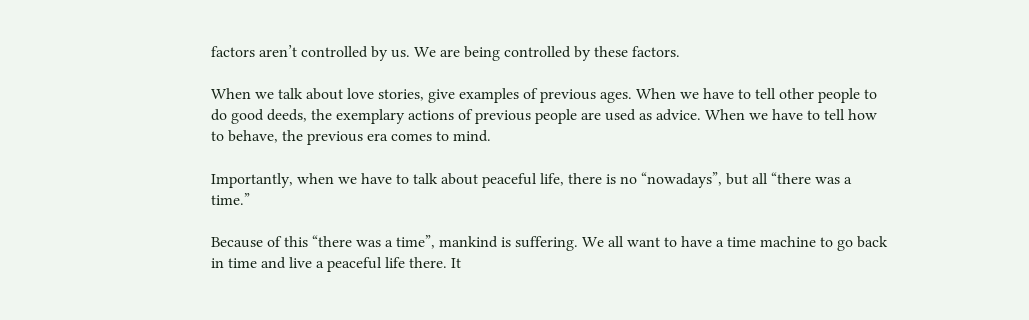factors aren’t controlled by us. We are being controlled by these factors.

When we talk about love stories, give examples of previous ages. When we have to tell other people to do good deeds, the exemplary actions of previous people are used as advice. When we have to tell how to behave, the previous era comes to mind.

Importantly, when we have to talk about peaceful life, there is no “nowadays”, but all “there was a time.”

Because of this “there was a time”, mankind is suffering. We all want to have a time machine to go back in time and live a peaceful life there. It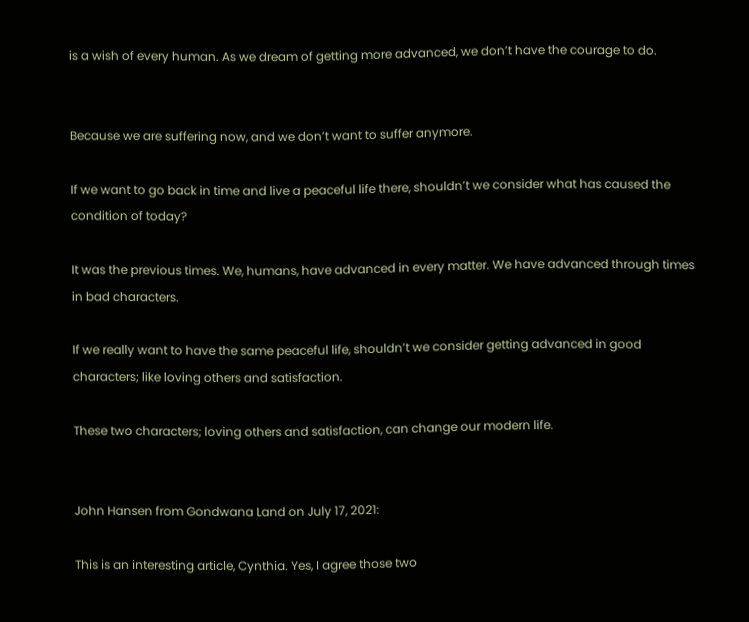is a wish of every human. As we dream of getting more advanced, we don’t have the courage to do.


Because we are suffering now, and we don’t want to suffer anymore.

If we want to go back in time and live a peaceful life there, shouldn’t we consider what has caused the condition of today?

It was the previous times. We, humans, have advanced in every matter. We have advanced through times in bad characters.

If we really want to have the same peaceful life, shouldn’t we consider getting advanced in good characters; like loving others and satisfaction.

These two characters; loving others and satisfaction, can change our modern life.


John Hansen from Gondwana Land on July 17, 2021:

This is an interesting article, Cynthia. Yes, I agree those two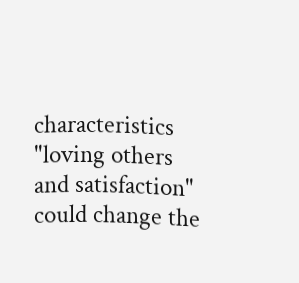characteristics "loving others and satisfaction" could change the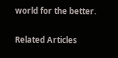world for the better.

Related Articles